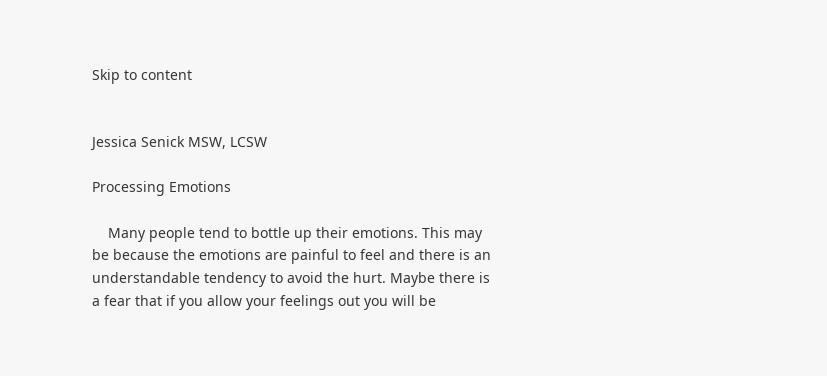Skip to content


Jessica Senick MSW, LCSW

Processing Emotions

    Many people tend to bottle up their emotions. This may be because the emotions are painful to feel and there is an understandable tendency to avoid the hurt. Maybe there is a fear that if you allow your feelings out you will be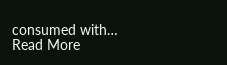consumed with… Read More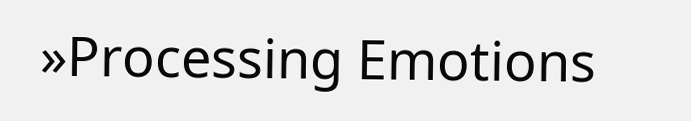»Processing Emotions